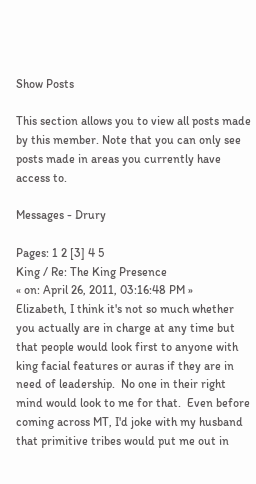Show Posts

This section allows you to view all posts made by this member. Note that you can only see posts made in areas you currently have access to.

Messages - Drury

Pages: 1 2 [3] 4 5
King / Re: The King Presence
« on: April 26, 2011, 03:16:48 PM »
Elizabeth, I think it's not so much whether you actually are in charge at any time but that people would look first to anyone with king facial features or auras if they are in need of leadership.  No one in their right mind would look to me for that.  Even before coming across MT, I'd joke with my husband that primitive tribes would put me out in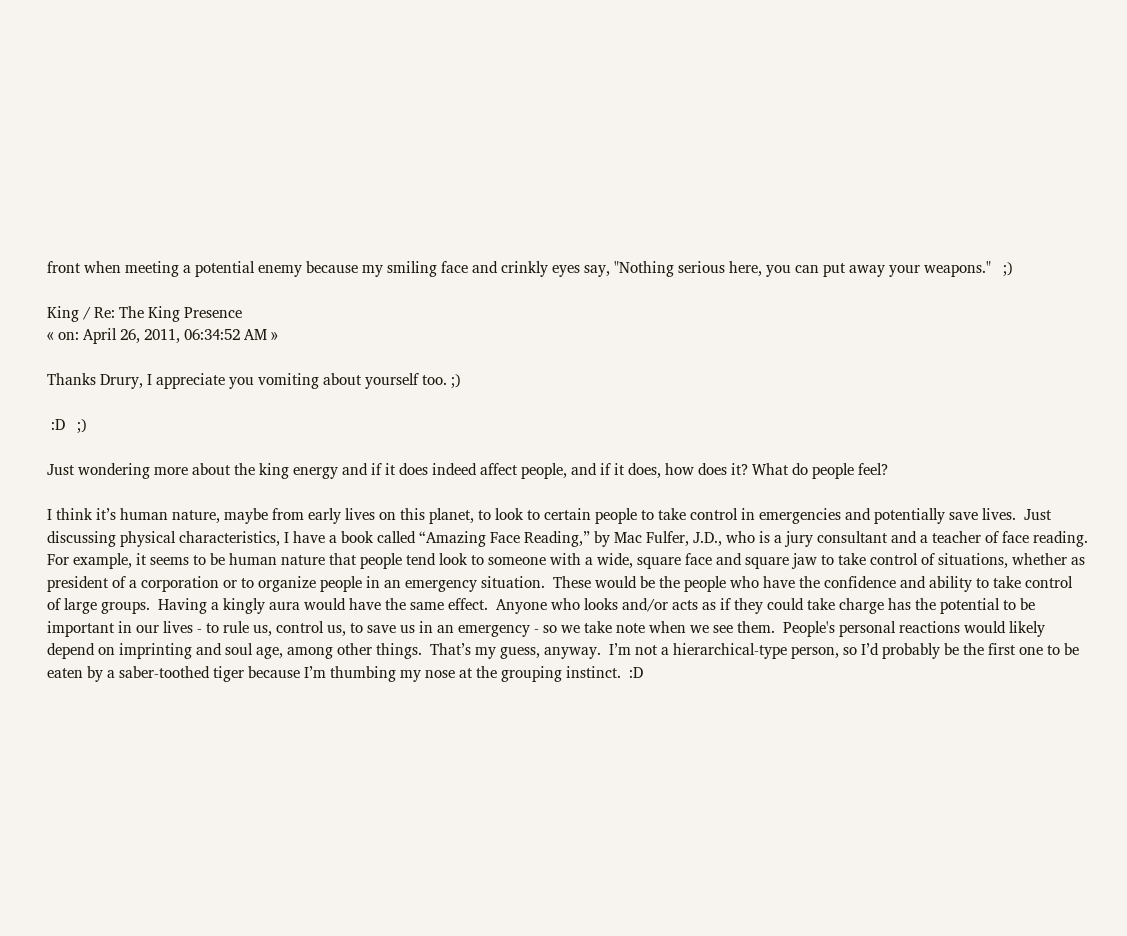front when meeting a potential enemy because my smiling face and crinkly eyes say, "Nothing serious here, you can put away your weapons."   ;)

King / Re: The King Presence
« on: April 26, 2011, 06:34:52 AM »

Thanks Drury, I appreciate you vomiting about yourself too. ;)

 :D   ;)

Just wondering more about the king energy and if it does indeed affect people, and if it does, how does it? What do people feel?

I think it’s human nature, maybe from early lives on this planet, to look to certain people to take control in emergencies and potentially save lives.  Just discussing physical characteristics, I have a book called “Amazing Face Reading,” by Mac Fulfer, J.D., who is a jury consultant and a teacher of face reading.  For example, it seems to be human nature that people tend look to someone with a wide, square face and square jaw to take control of situations, whether as president of a corporation or to organize people in an emergency situation.  These would be the people who have the confidence and ability to take control of large groups.  Having a kingly aura would have the same effect.  Anyone who looks and/or acts as if they could take charge has the potential to be important in our lives - to rule us, control us, to save us in an emergency - so we take note when we see them.  People's personal reactions would likely depend on imprinting and soul age, among other things.  That’s my guess, anyway.  I’m not a hierarchical-type person, so I’d probably be the first one to be eaten by a saber-toothed tiger because I’m thumbing my nose at the grouping instinct.  :D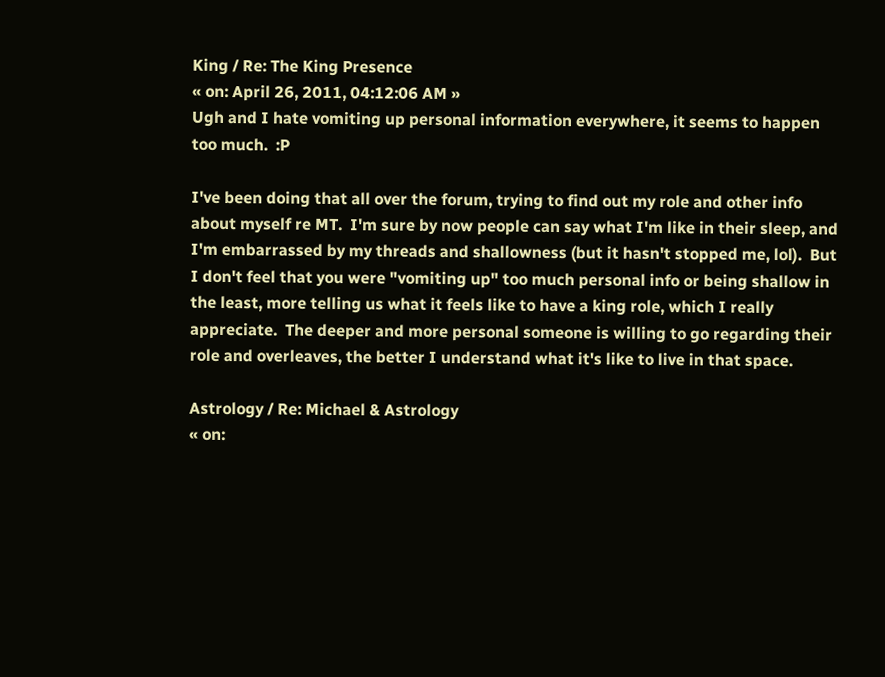King / Re: The King Presence
« on: April 26, 2011, 04:12:06 AM »
Ugh and I hate vomiting up personal information everywhere, it seems to happen too much.  :P

I've been doing that all over the forum, trying to find out my role and other info about myself re MT.  I'm sure by now people can say what I'm like in their sleep, and I'm embarrassed by my threads and shallowness (but it hasn't stopped me, lol).  But I don't feel that you were "vomiting up" too much personal info or being shallow in the least, more telling us what it feels like to have a king role, which I really appreciate.  The deeper and more personal someone is willing to go regarding their role and overleaves, the better I understand what it's like to live in that space.

Astrology / Re: Michael & Astrology
« on: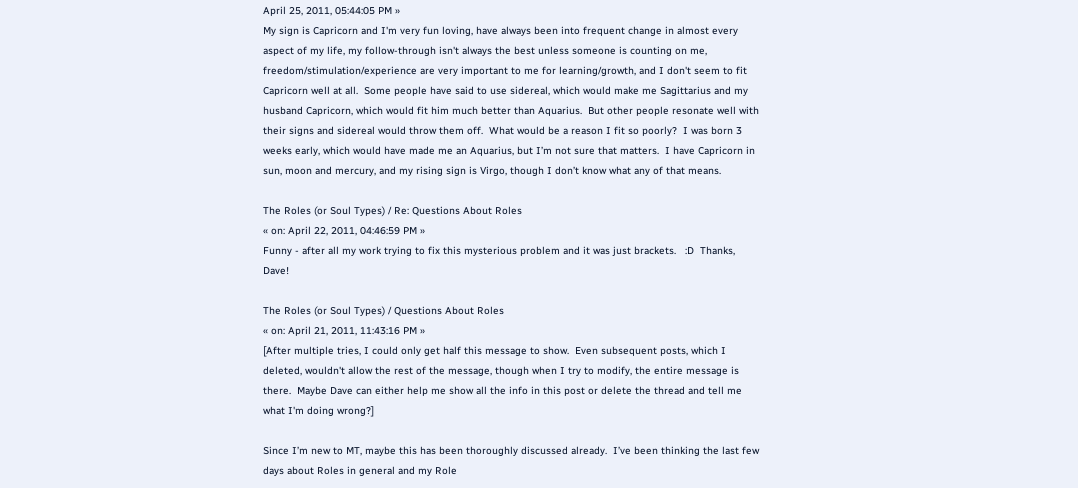April 25, 2011, 05:44:05 PM »
My sign is Capricorn and I'm very fun loving, have always been into frequent change in almost every aspect of my life, my follow-through isn't always the best unless someone is counting on me, freedom/stimulation/experience are very important to me for learning/growth, and I don't seem to fit Capricorn well at all.  Some people have said to use sidereal, which would make me Sagittarius and my husband Capricorn, which would fit him much better than Aquarius.  But other people resonate well with their signs and sidereal would throw them off.  What would be a reason I fit so poorly?  I was born 3 weeks early, which would have made me an Aquarius, but I’m not sure that matters.  I have Capricorn in sun, moon and mercury, and my rising sign is Virgo, though I don’t know what any of that means.

The Roles (or Soul Types) / Re: Questions About Roles
« on: April 22, 2011, 04:46:59 PM »
Funny - after all my work trying to fix this mysterious problem and it was just brackets.   :D  Thanks, Dave!

The Roles (or Soul Types) / Questions About Roles
« on: April 21, 2011, 11:43:16 PM »
[After multiple tries, I could only get half this message to show.  Even subsequent posts, which I deleted, wouldn't allow the rest of the message, though when I try to modify, the entire message is there.  Maybe Dave can either help me show all the info in this post or delete the thread and tell me what I'm doing wrong?]

Since I’m new to MT, maybe this has been thoroughly discussed already.  I’ve been thinking the last few days about Roles in general and my Role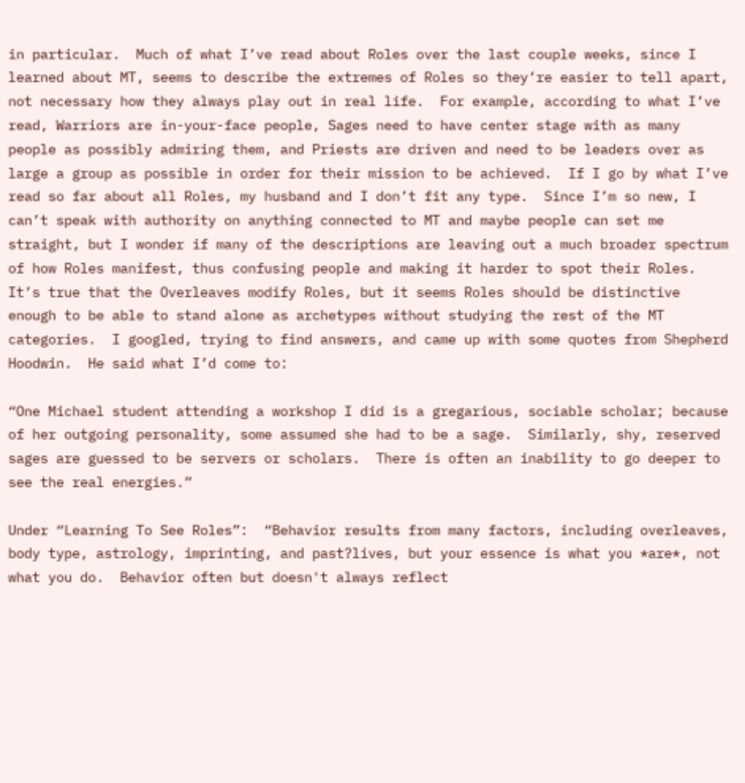in particular.  Much of what I’ve read about Roles over the last couple weeks, since I learned about MT, seems to describe the extremes of Roles so they’re easier to tell apart, not necessary how they always play out in real life.  For example, according to what I’ve read, Warriors are in-your-face people, Sages need to have center stage with as many people as possibly admiring them, and Priests are driven and need to be leaders over as large a group as possible in order for their mission to be achieved.  If I go by what I’ve read so far about all Roles, my husband and I don’t fit any type.  Since I’m so new, I can’t speak with authority on anything connected to MT and maybe people can set me straight, but I wonder if many of the descriptions are leaving out a much broader spectrum of how Roles manifest, thus confusing people and making it harder to spot their Roles.  It’s true that the Overleaves modify Roles, but it seems Roles should be distinctive enough to be able to stand alone as archetypes without studying the rest of the MT categories.  I googled, trying to find answers, and came up with some quotes from Shepherd Hoodwin.  He said what I’d come to:

“One Michael student attending a workshop I did is a gregarious, sociable scholar; because of her outgoing personality, some assumed she had to be a sage.  Similarly, shy, reserved sages are guessed to be servers or scholars.  There is often an inability to go deeper to see the real energies.”

Under “Learning To See Roles”:  “Behavior results from many factors, including overleaves, body type, astrology, imprinting, and past?lives, but your essence is what you *are*, not what you do.  Behavior often but doesn't always reflect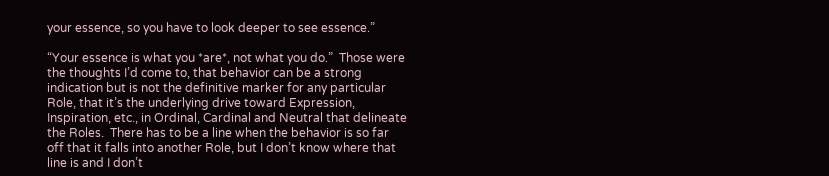your essence, so you have to look deeper to see essence.”

“Your essence is what you *are*, not what you do.”  Those were the thoughts I’d come to, that behavior can be a strong indication but is not the definitive marker for any particular Role, that it’s the underlying drive toward Expression, Inspiration, etc., in Ordinal, Cardinal and Neutral that delineate the Roles.  There has to be a line when the behavior is so far off that it falls into another Role, but I don’t know where that line is and I don’t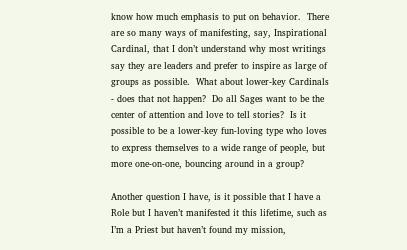know how much emphasis to put on behavior.  There are so many ways of manifesting, say, Inspirational Cardinal, that I don’t understand why most writings say they are leaders and prefer to inspire as large of groups as possible.  What about lower-key Cardinals - does that not happen?  Do all Sages want to be the center of attention and love to tell stories?  Is it possible to be a lower-key fun-loving type who loves to express themselves to a wide range of people, but more one-on-one, bouncing around in a group?

Another question I have, is it possible that I have a Role but I haven’t manifested it this lifetime, such as I’m a Priest but haven’t found my mission,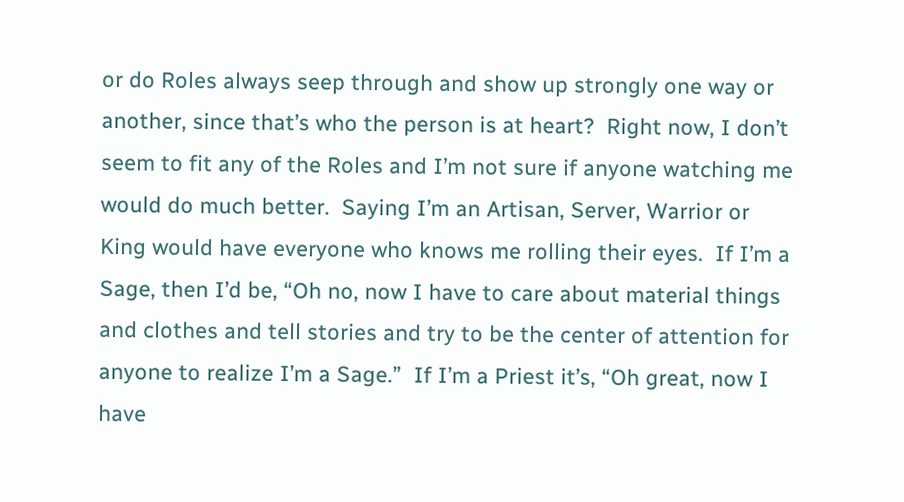or do Roles always seep through and show up strongly one way or another, since that’s who the person is at heart?  Right now, I don’t seem to fit any of the Roles and I’m not sure if anyone watching me would do much better.  Saying I’m an Artisan, Server, Warrior or King would have everyone who knows me rolling their eyes.  If I’m a Sage, then I’d be, “Oh no, now I have to care about material things and clothes and tell stories and try to be the center of attention for anyone to realize I’m a Sage.”  If I’m a Priest it’s, “Oh great, now I have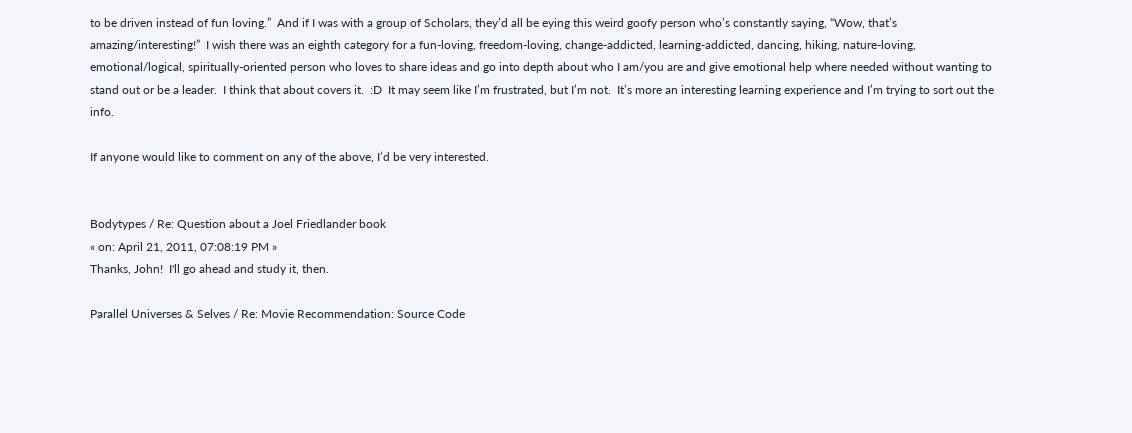to be driven instead of fun loving.”  And if I was with a group of Scholars, they’d all be eying this weird goofy person who’s constantly saying, “Wow, that’s amazing/interesting!”  I wish there was an eighth category for a fun-loving, freedom-loving, change-addicted, learning-addicted, dancing, hiking, nature-loving, emotional/logical, spiritually-oriented person who loves to share ideas and go into depth about who I am/you are and give emotional help where needed without wanting to stand out or be a leader.  I think that about covers it.  :D  It may seem like I’m frustrated, but I’m not.  It’s more an interesting learning experience and I’m trying to sort out the info.

If anyone would like to comment on any of the above, I’d be very interested.


Bodytypes / Re: Question about a Joel Friedlander book
« on: April 21, 2011, 07:08:19 PM »
Thanks, John!  I'll go ahead and study it, then.

Parallel Universes & Selves / Re: Movie Recommendation: Source Code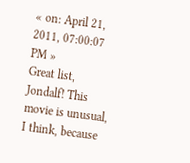« on: April 21, 2011, 07:00:07 PM »
Great list, Jondalf! This movie is unusual, I think, because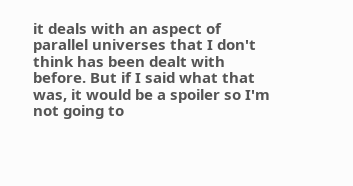it deals with an aspect of parallel universes that I don't think has been dealt with before. But if I said what that was, it would be a spoiler so I'm not going to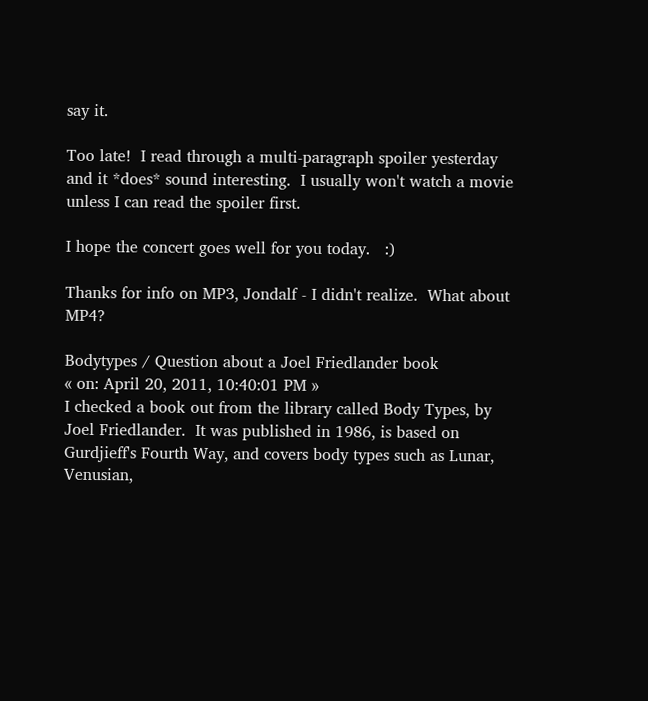say it.

Too late!  I read through a multi-paragraph spoiler yesterday and it *does* sound interesting.  I usually won't watch a movie unless I can read the spoiler first.

I hope the concert goes well for you today.   :)

Thanks for info on MP3, Jondalf - I didn't realize.  What about MP4?

Bodytypes / Question about a Joel Friedlander book
« on: April 20, 2011, 10:40:01 PM »
I checked a book out from the library called Body Types, by Joel Friedlander.  It was published in 1986, is based on Gurdjieff's Fourth Way, and covers body types such as Lunar, Venusian,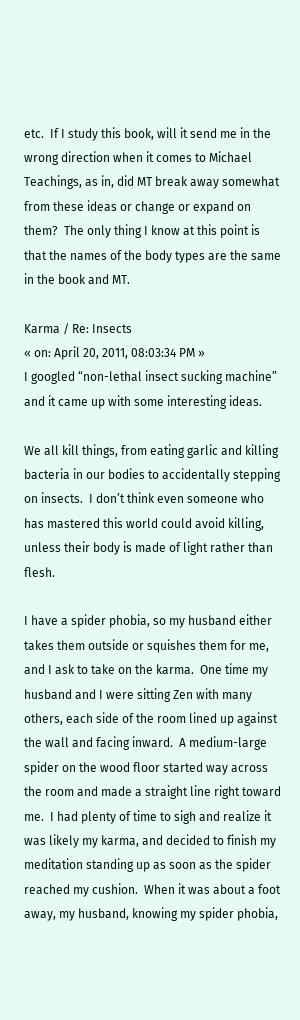etc.  If I study this book, will it send me in the wrong direction when it comes to Michael Teachings, as in, did MT break away somewhat from these ideas or change or expand on them?  The only thing I know at this point is that the names of the body types are the same in the book and MT.

Karma / Re: Insects
« on: April 20, 2011, 08:03:34 PM »
I googled “non-lethal insect sucking machine” and it came up with some interesting ideas.

We all kill things, from eating garlic and killing bacteria in our bodies to accidentally stepping on insects.  I don’t think even someone who has mastered this world could avoid killing, unless their body is made of light rather than flesh.

I have a spider phobia, so my husband either takes them outside or squishes them for me, and I ask to take on the karma.  One time my husband and I were sitting Zen with many others, each side of the room lined up against the wall and facing inward.  A medium-large spider on the wood floor started way across the room and made a straight line right toward me.  I had plenty of time to sigh and realize it was likely my karma, and decided to finish my meditation standing up as soon as the spider reached my cushion.  When it was about a foot away, my husband, knowing my spider phobia,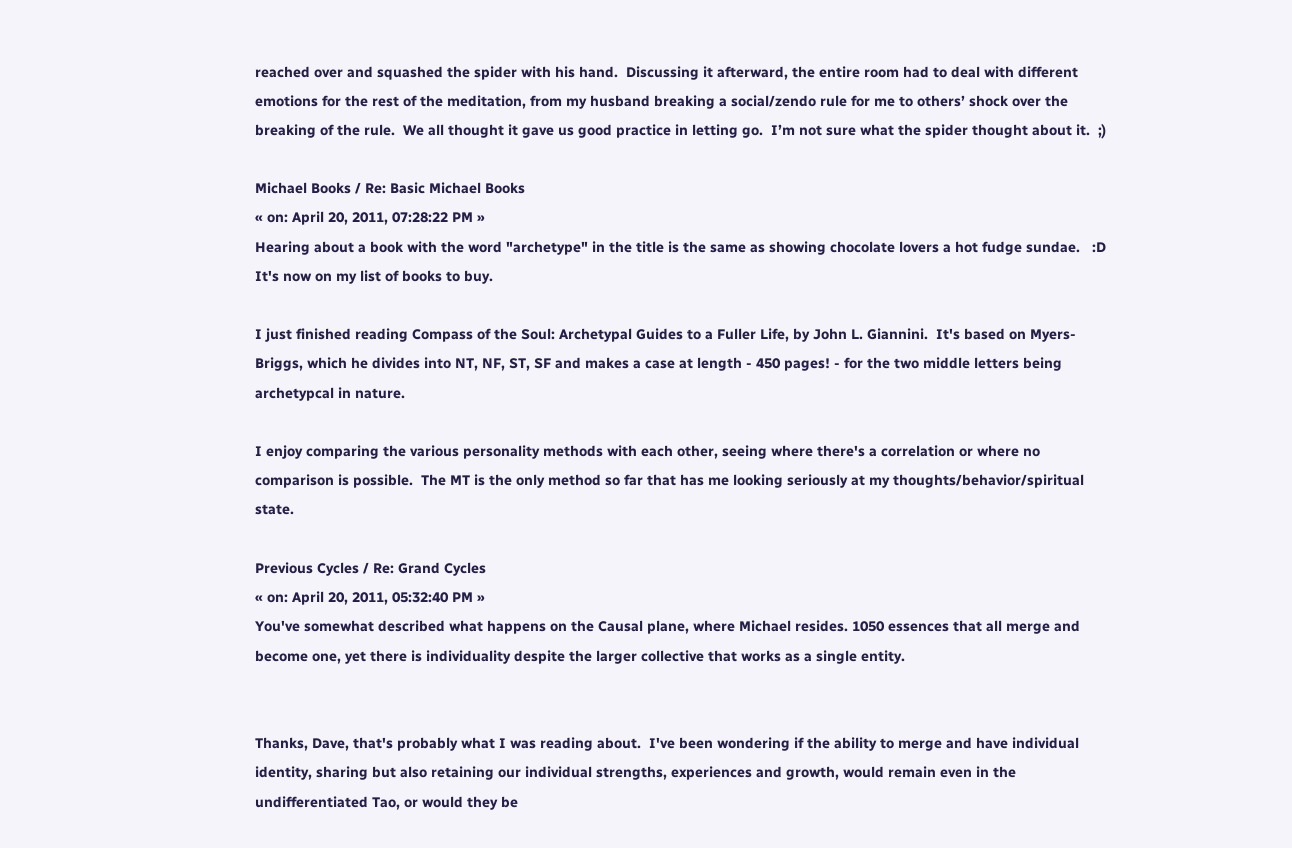reached over and squashed the spider with his hand.  Discussing it afterward, the entire room had to deal with different emotions for the rest of the meditation, from my husband breaking a social/zendo rule for me to others’ shock over the breaking of the rule.  We all thought it gave us good practice in letting go.  I’m not sure what the spider thought about it.  ;)

Michael Books / Re: Basic Michael Books
« on: April 20, 2011, 07:28:22 PM »
Hearing about a book with the word "archetype" in the title is the same as showing chocolate lovers a hot fudge sundae.   :D  It's now on my list of books to buy.

I just finished reading Compass of the Soul: Archetypal Guides to a Fuller Life, by John L. Giannini.  It's based on Myers-Briggs, which he divides into NT, NF, ST, SF and makes a case at length - 450 pages! - for the two middle letters being archetypcal in nature.

I enjoy comparing the various personality methods with each other, seeing where there's a correlation or where no comparison is possible.  The MT is the only method so far that has me looking seriously at my thoughts/behavior/spiritual state.

Previous Cycles / Re: Grand Cycles
« on: April 20, 2011, 05:32:40 PM »
You've somewhat described what happens on the Causal plane, where Michael resides. 1050 essences that all merge and become one, yet there is individuality despite the larger collective that works as a single entity.


Thanks, Dave, that's probably what I was reading about.  I've been wondering if the ability to merge and have individual identity, sharing but also retaining our individual strengths, experiences and growth, would remain even in the undifferentiated Tao, or would they be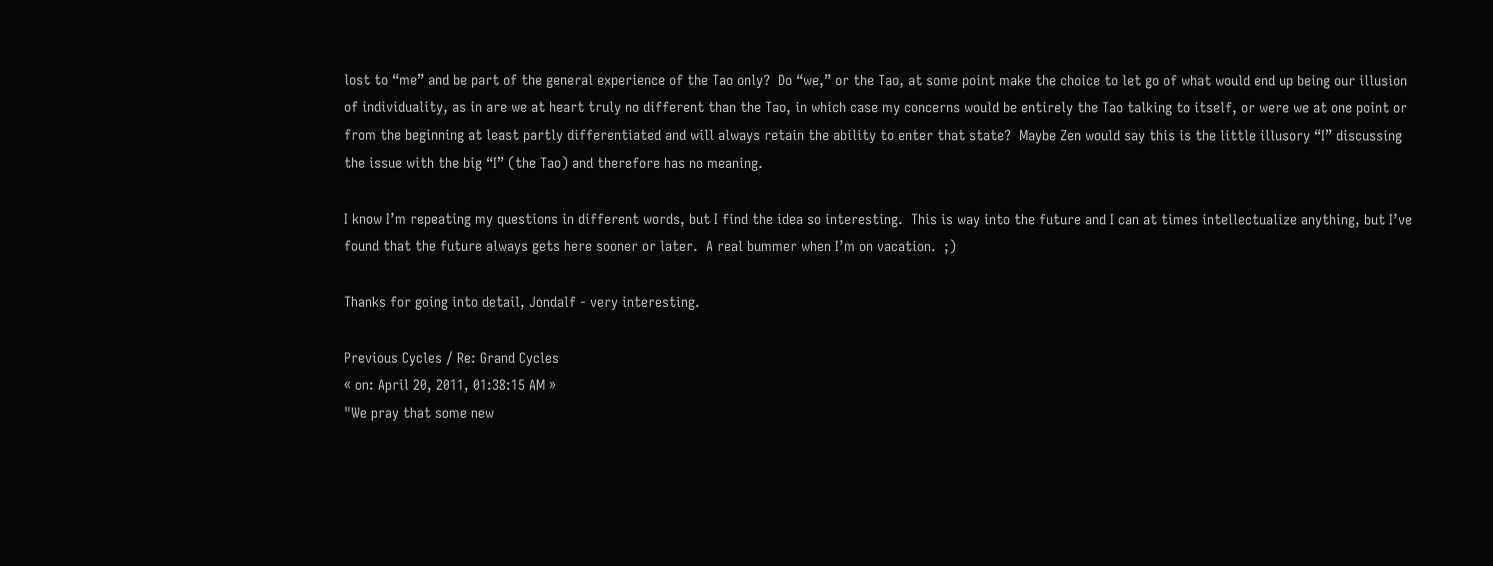lost to “me” and be part of the general experience of the Tao only?  Do “we,” or the Tao, at some point make the choice to let go of what would end up being our illusion of individuality, as in are we at heart truly no different than the Tao, in which case my concerns would be entirely the Tao talking to itself, or were we at one point or from the beginning at least partly differentiated and will always retain the ability to enter that state?  Maybe Zen would say this is the little illusory “I” discussing the issue with the big “I” (the Tao) and therefore has no meaning.

I know I’m repeating my questions in different words, but I find the idea so interesting.  This is way into the future and I can at times intellectualize anything, but I’ve found that the future always gets here sooner or later.  A real bummer when I’m on vacation.  ;)

Thanks for going into detail, Jondalf - very interesting.

Previous Cycles / Re: Grand Cycles
« on: April 20, 2011, 01:38:15 AM »
"We pray that some new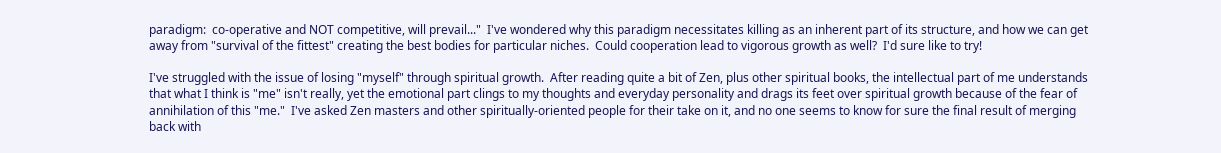paradigm:  co-operative and NOT competitive, will prevail..."  I've wondered why this paradigm necessitates killing as an inherent part of its structure, and how we can get away from "survival of the fittest" creating the best bodies for particular niches.  Could cooperation lead to vigorous growth as well?  I'd sure like to try!

I've struggled with the issue of losing "myself" through spiritual growth.  After reading quite a bit of Zen, plus other spiritual books, the intellectual part of me understands that what I think is "me" isn't really, yet the emotional part clings to my thoughts and everyday personality and drags its feet over spiritual growth because of the fear of annihilation of this "me."  I've asked Zen masters and other spiritually-oriented people for their take on it, and no one seems to know for sure the final result of merging back with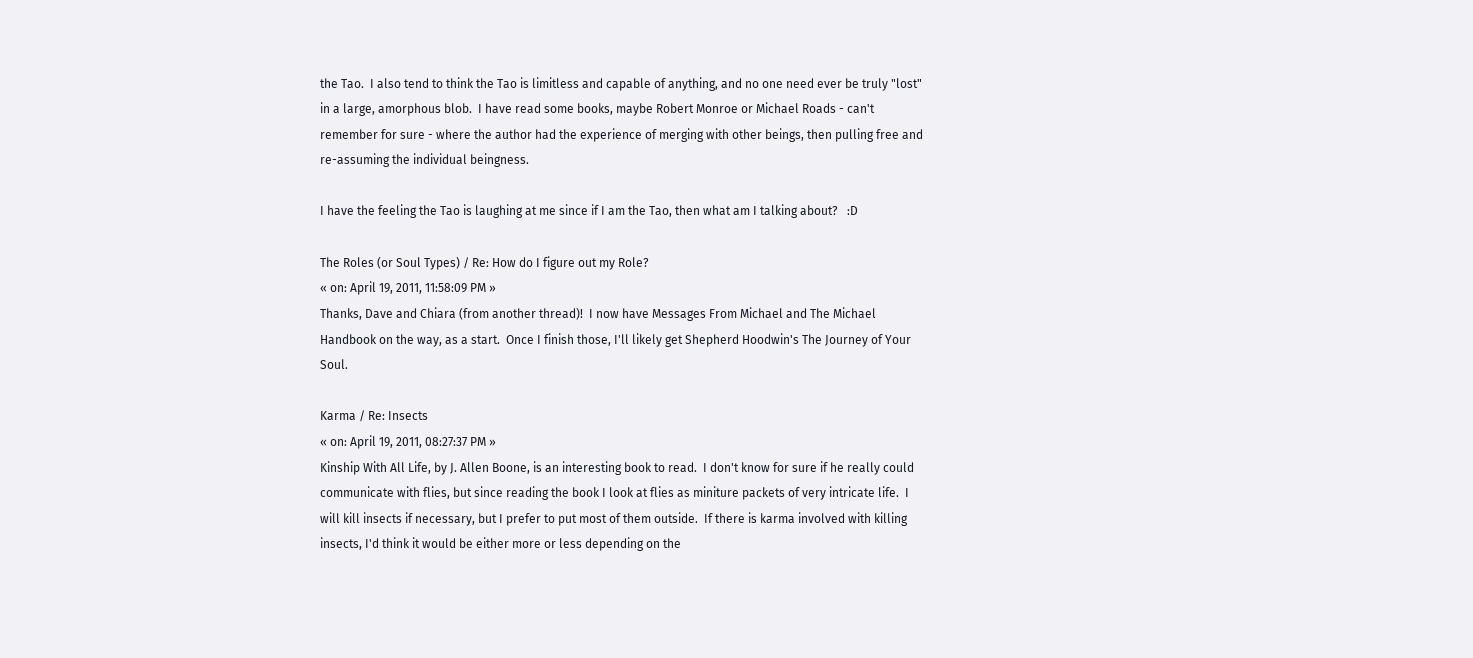the Tao.  I also tend to think the Tao is limitless and capable of anything, and no one need ever be truly "lost" in a large, amorphous blob.  I have read some books, maybe Robert Monroe or Michael Roads - can't remember for sure - where the author had the experience of merging with other beings, then pulling free and re-assuming the individual beingness.

I have the feeling the Tao is laughing at me since if I am the Tao, then what am I talking about?   :D

The Roles (or Soul Types) / Re: How do I figure out my Role?
« on: April 19, 2011, 11:58:09 PM »
Thanks, Dave and Chiara (from another thread)!  I now have Messages From Michael and The Michael Handbook on the way, as a start.  Once I finish those, I'll likely get Shepherd Hoodwin's The Journey of Your Soul.

Karma / Re: Insects
« on: April 19, 2011, 08:27:37 PM »
Kinship With All Life, by J. Allen Boone, is an interesting book to read.  I don't know for sure if he really could communicate with flies, but since reading the book I look at flies as miniture packets of very intricate life.  I will kill insects if necessary, but I prefer to put most of them outside.  If there is karma involved with killing insects, I'd think it would be either more or less depending on the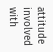attitude involved with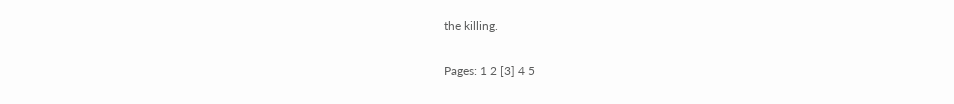the killing.

Pages: 1 2 [3] 4 5